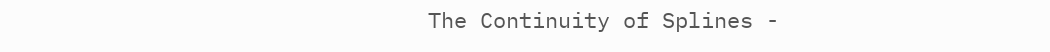The Continuity of Splines -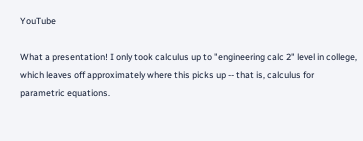YouTube

What a presentation! I only took calculus up to "engineering calc 2" level in college, which leaves off approximately where this picks up -- that is, calculus for parametric equations.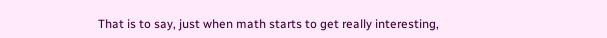That is to say, just when math starts to get really interesting,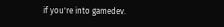if you're into gamedev.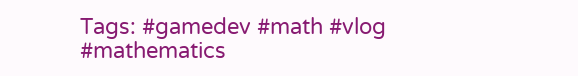Tags: #gamedev #math #vlog #mathematics